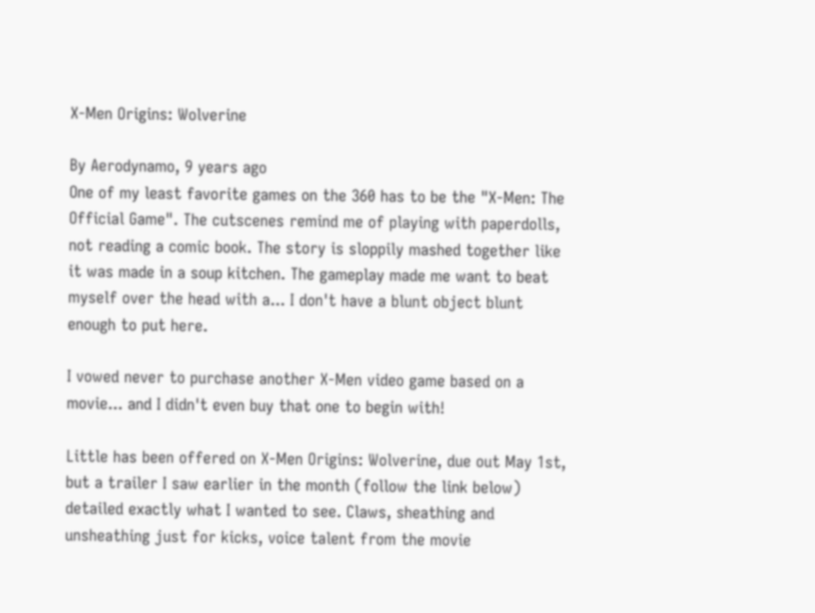X-Men Origins: Wolverine

By Aerodynamo, 9 years ago
One of my least favorite games on the 360 has to be the "X-Men: The Official Game". The cutscenes remind me of playing with paperdolls, not reading a comic book. The story is sloppily mashed together like it was made in a soup kitchen. The gameplay made me want to beat myself over the head with a... I don't have a blunt object blunt enough to put here.

I vowed never to purchase another X-Men video game based on a movie... and I didn't even buy that one to begin with!

Little has been offered on X-Men Origins: Wolverine, due out May 1st, but a trailer I saw earlier in the month (follow the link below) detailed exactly what I wanted to see. Claws, sheathing and unsheathing just for kicks, voice talent from the movie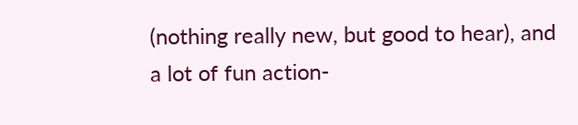(nothing really new, but good to hear), and a lot of fun action-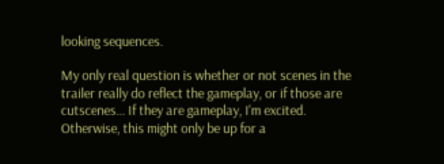looking sequences.

My only real question is whether or not scenes in the trailer really do reflect the gameplay, or if those are cutscenes... If they are gameplay, I'm excited. Otherwise, this might only be up for a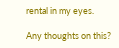rental in my eyes.

Any thoughts on this?